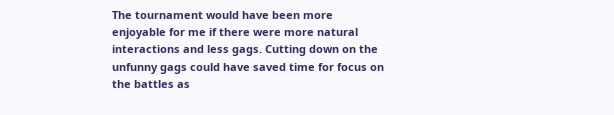The tournament would have been more enjoyable for me if there were more natural interactions and less gags. Cutting down on the unfunny gags could have saved time for focus on the battles as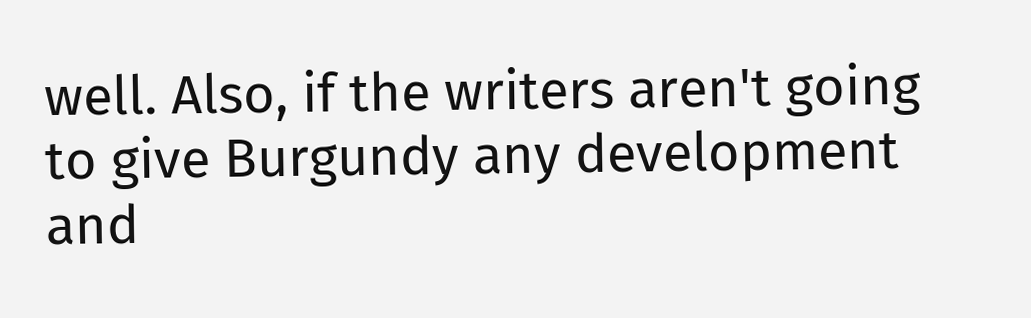well. Also, if the writers aren't going to give Burgundy any development and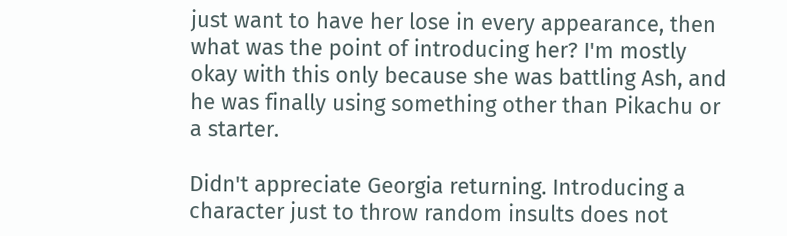just want to have her lose in every appearance, then what was the point of introducing her? I'm mostly okay with this only because she was battling Ash, and he was finally using something other than Pikachu or a starter.

Didn't appreciate Georgia returning. Introducing a character just to throw random insults does not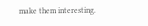make them interesting.